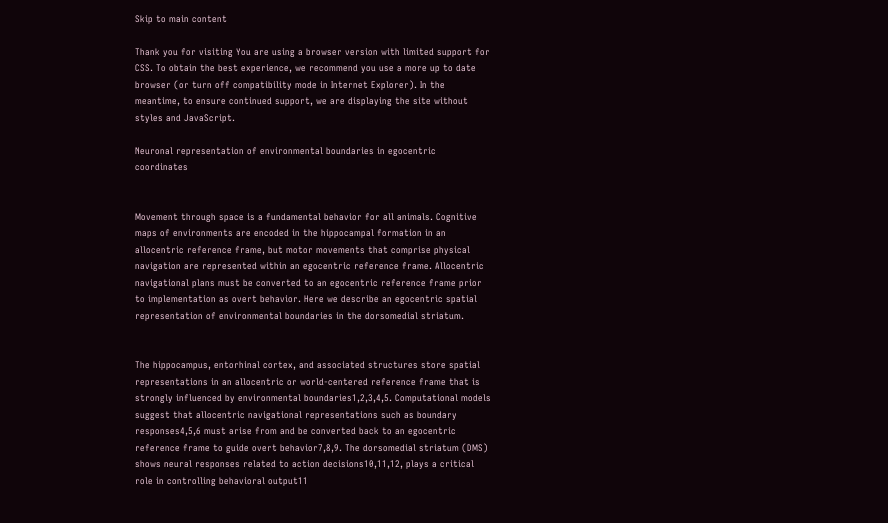Skip to main content

Thank you for visiting You are using a browser version with limited support for CSS. To obtain the best experience, we recommend you use a more up to date browser (or turn off compatibility mode in Internet Explorer). In the meantime, to ensure continued support, we are displaying the site without styles and JavaScript.

Neuronal representation of environmental boundaries in egocentric coordinates


Movement through space is a fundamental behavior for all animals. Cognitive maps of environments are encoded in the hippocampal formation in an allocentric reference frame, but motor movements that comprise physical navigation are represented within an egocentric reference frame. Allocentric navigational plans must be converted to an egocentric reference frame prior to implementation as overt behavior. Here we describe an egocentric spatial representation of environmental boundaries in the dorsomedial striatum.


The hippocampus, entorhinal cortex, and associated structures store spatial representations in an allocentric or world-centered reference frame that is strongly influenced by environmental boundaries1,2,3,4,5. Computational models suggest that allocentric navigational representations such as boundary responses4,5,6 must arise from and be converted back to an egocentric reference frame to guide overt behavior7,8,9. The dorsomedial striatum (DMS) shows neural responses related to action decisions10,11,12, plays a critical role in controlling behavioral output11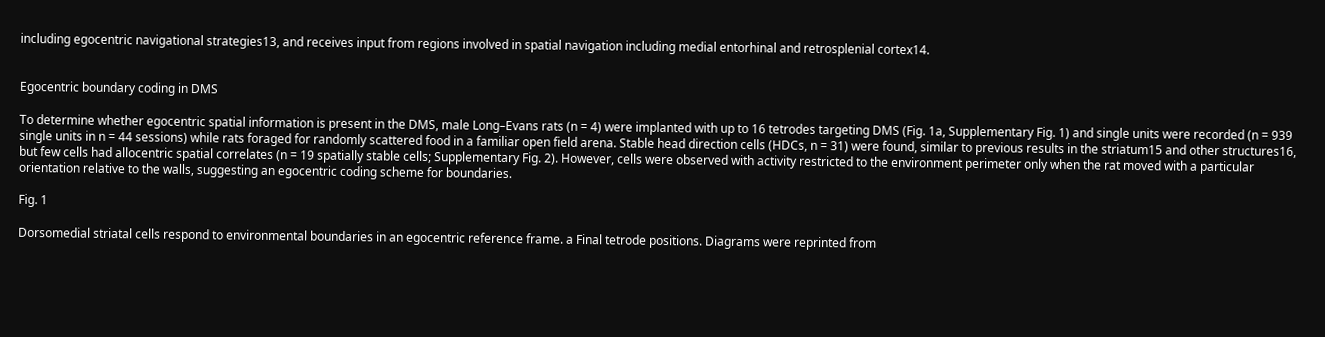including egocentric navigational strategies13, and receives input from regions involved in spatial navigation including medial entorhinal and retrosplenial cortex14.


Egocentric boundary coding in DMS

To determine whether egocentric spatial information is present in the DMS, male Long–Evans rats (n = 4) were implanted with up to 16 tetrodes targeting DMS (Fig. 1a, Supplementary Fig. 1) and single units were recorded (n = 939 single units in n = 44 sessions) while rats foraged for randomly scattered food in a familiar open field arena. Stable head direction cells (HDCs, n = 31) were found, similar to previous results in the striatum15 and other structures16, but few cells had allocentric spatial correlates (n = 19 spatially stable cells; Supplementary Fig. 2). However, cells were observed with activity restricted to the environment perimeter only when the rat moved with a particular orientation relative to the walls, suggesting an egocentric coding scheme for boundaries.

Fig. 1

Dorsomedial striatal cells respond to environmental boundaries in an egocentric reference frame. a Final tetrode positions. Diagrams were reprinted from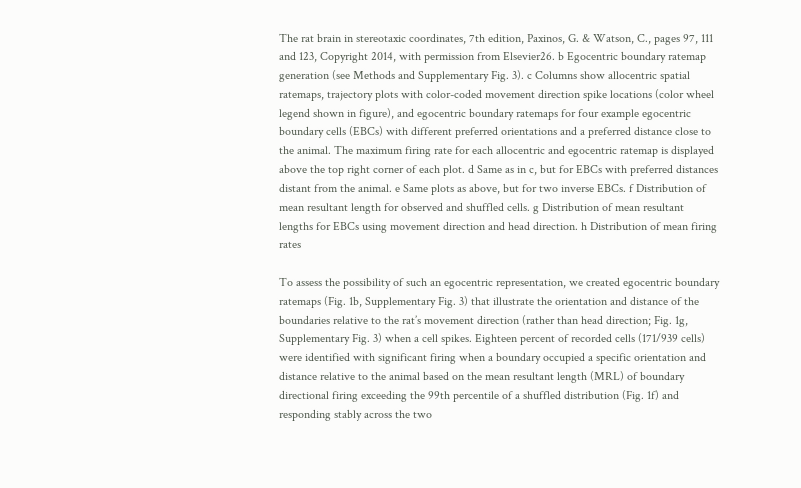The rat brain in stereotaxic coordinates, 7th edition, Paxinos, G. & Watson, C., pages 97, 111 and 123, Copyright 2014, with permission from Elsevier26. b Egocentric boundary ratemap generation (see Methods and Supplementary Fig. 3). c Columns show allocentric spatial ratemaps, trajectory plots with color-coded movement direction spike locations (color wheel legend shown in figure), and egocentric boundary ratemaps for four example egocentric boundary cells (EBCs) with different preferred orientations and a preferred distance close to the animal. The maximum firing rate for each allocentric and egocentric ratemap is displayed above the top right corner of each plot. d Same as in c, but for EBCs with preferred distances distant from the animal. e Same plots as above, but for two inverse EBCs. f Distribution of mean resultant length for observed and shuffled cells. g Distribution of mean resultant lengths for EBCs using movement direction and head direction. h Distribution of mean firing rates

To assess the possibility of such an egocentric representation, we created egocentric boundary ratemaps (Fig. 1b, Supplementary Fig. 3) that illustrate the orientation and distance of the boundaries relative to the rat’s movement direction (rather than head direction; Fig. 1g, Supplementary Fig. 3) when a cell spikes. Eighteen percent of recorded cells (171/939 cells) were identified with significant firing when a boundary occupied a specific orientation and distance relative to the animal based on the mean resultant length (MRL) of boundary directional firing exceeding the 99th percentile of a shuffled distribution (Fig. 1f) and responding stably across the two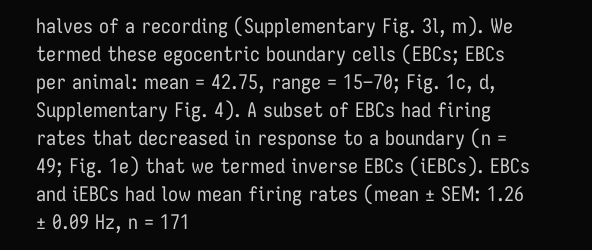halves of a recording (Supplementary Fig. 3l, m). We termed these egocentric boundary cells (EBCs; EBCs per animal: mean = 42.75, range = 15–70; Fig. 1c, d, Supplementary Fig. 4). A subset of EBCs had firing rates that decreased in response to a boundary (n = 49; Fig. 1e) that we termed inverse EBCs (iEBCs). EBCs and iEBCs had low mean firing rates (mean ± SEM: 1.26 ± 0.09 Hz, n = 171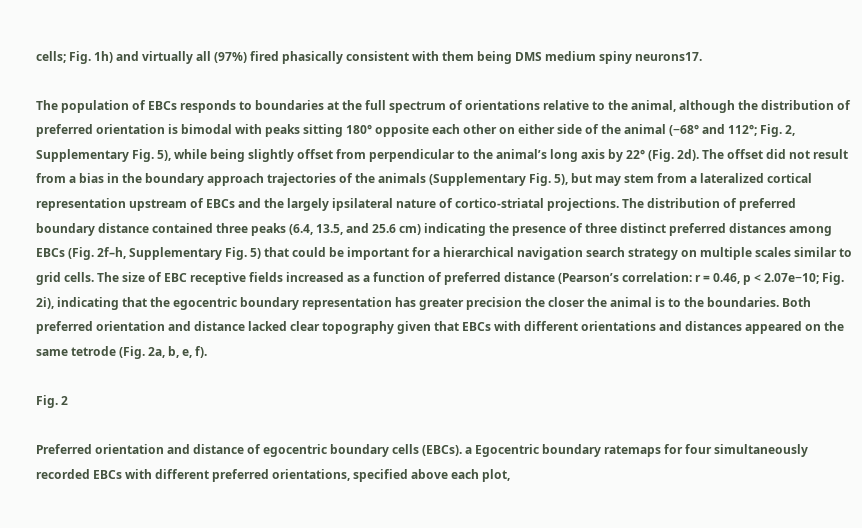cells; Fig. 1h) and virtually all (97%) fired phasically consistent with them being DMS medium spiny neurons17.

The population of EBCs responds to boundaries at the full spectrum of orientations relative to the animal, although the distribution of preferred orientation is bimodal with peaks sitting 180° opposite each other on either side of the animal (−68° and 112°; Fig. 2, Supplementary Fig. 5), while being slightly offset from perpendicular to the animal’s long axis by 22° (Fig. 2d). The offset did not result from a bias in the boundary approach trajectories of the animals (Supplementary Fig. 5), but may stem from a lateralized cortical representation upstream of EBCs and the largely ipsilateral nature of cortico-striatal projections. The distribution of preferred boundary distance contained three peaks (6.4, 13.5, and 25.6 cm) indicating the presence of three distinct preferred distances among EBCs (Fig. 2f–h, Supplementary Fig. 5) that could be important for a hierarchical navigation search strategy on multiple scales similar to grid cells. The size of EBC receptive fields increased as a function of preferred distance (Pearson’s correlation: r = 0.46, p < 2.07e−10; Fig. 2i), indicating that the egocentric boundary representation has greater precision the closer the animal is to the boundaries. Both preferred orientation and distance lacked clear topography given that EBCs with different orientations and distances appeared on the same tetrode (Fig. 2a, b, e, f).

Fig. 2

Preferred orientation and distance of egocentric boundary cells (EBCs). a Egocentric boundary ratemaps for four simultaneously recorded EBCs with different preferred orientations, specified above each plot,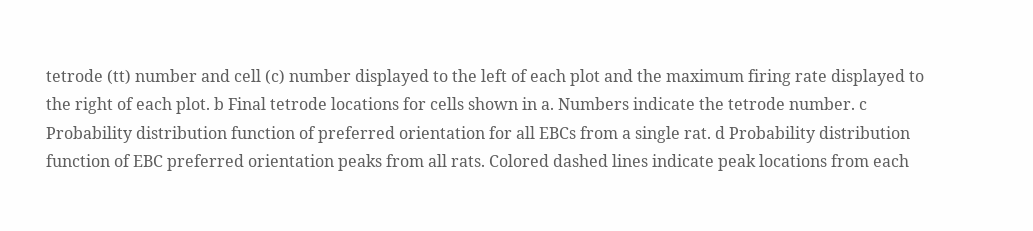tetrode (tt) number and cell (c) number displayed to the left of each plot and the maximum firing rate displayed to the right of each plot. b Final tetrode locations for cells shown in a. Numbers indicate the tetrode number. c Probability distribution function of preferred orientation for all EBCs from a single rat. d Probability distribution function of EBC preferred orientation peaks from all rats. Colored dashed lines indicate peak locations from each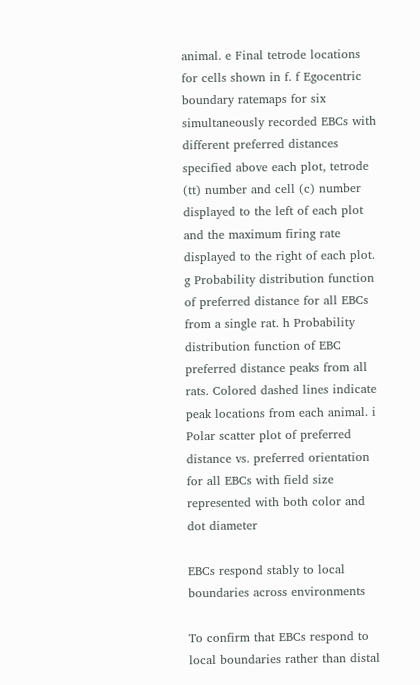animal. e Final tetrode locations for cells shown in f. f Egocentric boundary ratemaps for six simultaneously recorded EBCs with different preferred distances specified above each plot, tetrode (tt) number and cell (c) number displayed to the left of each plot and the maximum firing rate displayed to the right of each plot. g Probability distribution function of preferred distance for all EBCs from a single rat. h Probability distribution function of EBC preferred distance peaks from all rats. Colored dashed lines indicate peak locations from each animal. i Polar scatter plot of preferred distance vs. preferred orientation for all EBCs with field size represented with both color and dot diameter

EBCs respond stably to local boundaries across environments

To confirm that EBCs respond to local boundaries rather than distal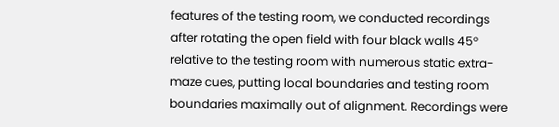features of the testing room, we conducted recordings after rotating the open field with four black walls 45° relative to the testing room with numerous static extra-maze cues, putting local boundaries and testing room boundaries maximally out of alignment. Recordings were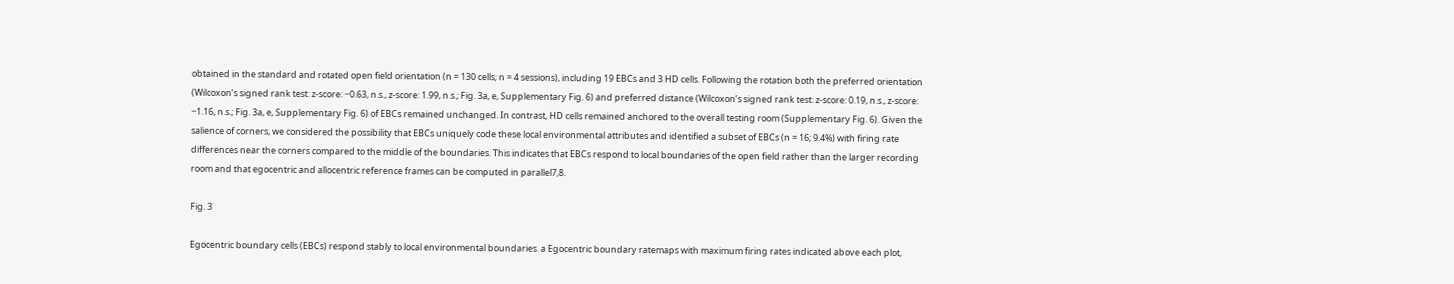obtained in the standard and rotated open field orientation (n = 130 cells; n = 4 sessions), including 19 EBCs and 3 HD cells. Following the rotation both the preferred orientation (Wilcoxon’s signed rank test: z-score: −0.63, n.s., z-score: 1.99, n.s.; Fig. 3a, e, Supplementary Fig. 6) and preferred distance (Wilcoxon’s signed rank test: z-score: 0.19, n.s., z-score: −1.16, n.s.; Fig. 3a, e, Supplementary Fig. 6) of EBCs remained unchanged. In contrast, HD cells remained anchored to the overall testing room (Supplementary Fig. 6). Given the salience of corners, we considered the possibility that EBCs uniquely code these local environmental attributes and identified a subset of EBCs (n = 16; 9.4%) with firing rate differences near the corners compared to the middle of the boundaries. This indicates that EBCs respond to local boundaries of the open field rather than the larger recording room and that egocentric and allocentric reference frames can be computed in parallel7,8.

Fig. 3

Egocentric boundary cells (EBCs) respond stably to local environmental boundaries. a Egocentric boundary ratemaps with maximum firing rates indicated above each plot,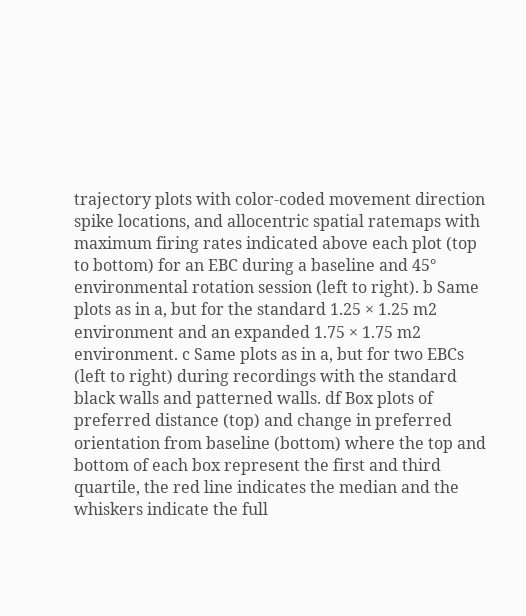trajectory plots with color-coded movement direction spike locations, and allocentric spatial ratemaps with maximum firing rates indicated above each plot (top to bottom) for an EBC during a baseline and 45° environmental rotation session (left to right). b Same plots as in a, but for the standard 1.25 × 1.25 m2 environment and an expanded 1.75 × 1.75 m2 environment. c Same plots as in a, but for two EBCs (left to right) during recordings with the standard black walls and patterned walls. df Box plots of preferred distance (top) and change in preferred orientation from baseline (bottom) where the top and bottom of each box represent the first and third quartile, the red line indicates the median and the whiskers indicate the full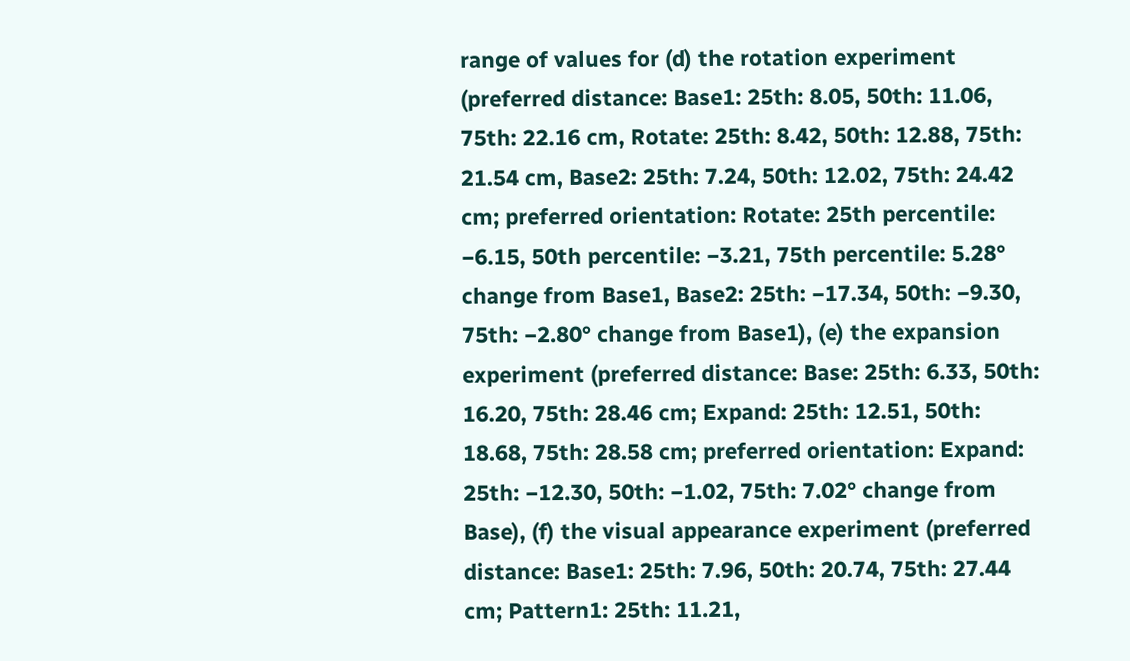range of values for (d) the rotation experiment (preferred distance: Base1: 25th: 8.05, 50th: 11.06, 75th: 22.16 cm, Rotate: 25th: 8.42, 50th: 12.88, 75th: 21.54 cm, Base2: 25th: 7.24, 50th: 12.02, 75th: 24.42 cm; preferred orientation: Rotate: 25th percentile: −6.15, 50th percentile: −3.21, 75th percentile: 5.28° change from Base1, Base2: 25th: −17.34, 50th: −9.30, 75th: −2.80° change from Base1), (e) the expansion experiment (preferred distance: Base: 25th: 6.33, 50th: 16.20, 75th: 28.46 cm; Expand: 25th: 12.51, 50th: 18.68, 75th: 28.58 cm; preferred orientation: Expand: 25th: −12.30, 50th: −1.02, 75th: 7.02° change from Base), (f) the visual appearance experiment (preferred distance: Base1: 25th: 7.96, 50th: 20.74, 75th: 27.44 cm; Pattern1: 25th: 11.21,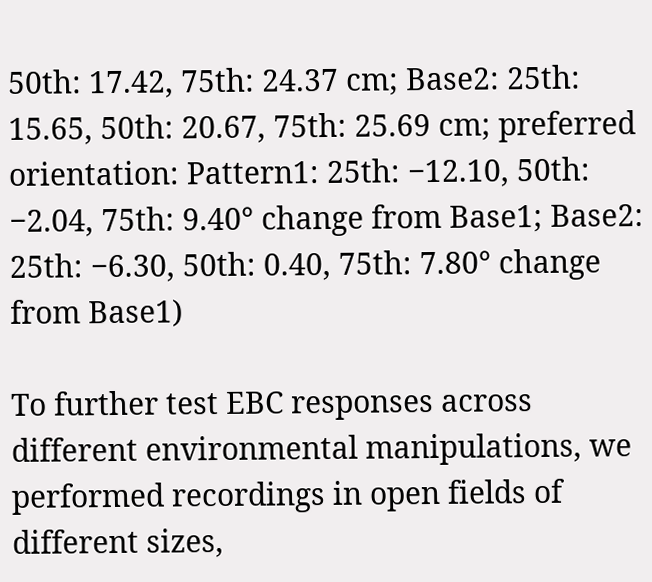50th: 17.42, 75th: 24.37 cm; Base2: 25th: 15.65, 50th: 20.67, 75th: 25.69 cm; preferred orientation: Pattern1: 25th: −12.10, 50th: −2.04, 75th: 9.40° change from Base1; Base2: 25th: −6.30, 50th: 0.40, 75th: 7.80° change from Base1)

To further test EBC responses across different environmental manipulations, we performed recordings in open fields of different sizes,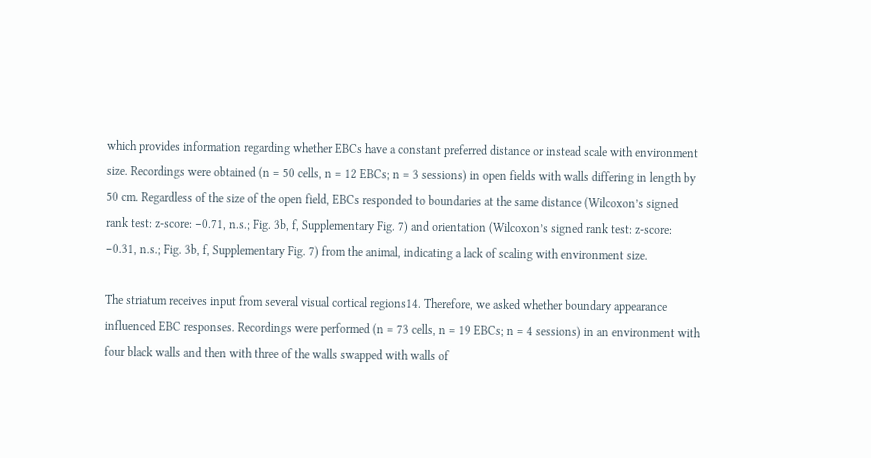which provides information regarding whether EBCs have a constant preferred distance or instead scale with environment size. Recordings were obtained (n = 50 cells, n = 12 EBCs; n = 3 sessions) in open fields with walls differing in length by 50 cm. Regardless of the size of the open field, EBCs responded to boundaries at the same distance (Wilcoxon’s signed rank test: z-score: −0.71, n.s.; Fig. 3b, f, Supplementary Fig. 7) and orientation (Wilcoxon’s signed rank test: z-score: −0.31, n.s.; Fig. 3b, f, Supplementary Fig. 7) from the animal, indicating a lack of scaling with environment size.

The striatum receives input from several visual cortical regions14. Therefore, we asked whether boundary appearance influenced EBC responses. Recordings were performed (n = 73 cells, n = 19 EBCs; n = 4 sessions) in an environment with four black walls and then with three of the walls swapped with walls of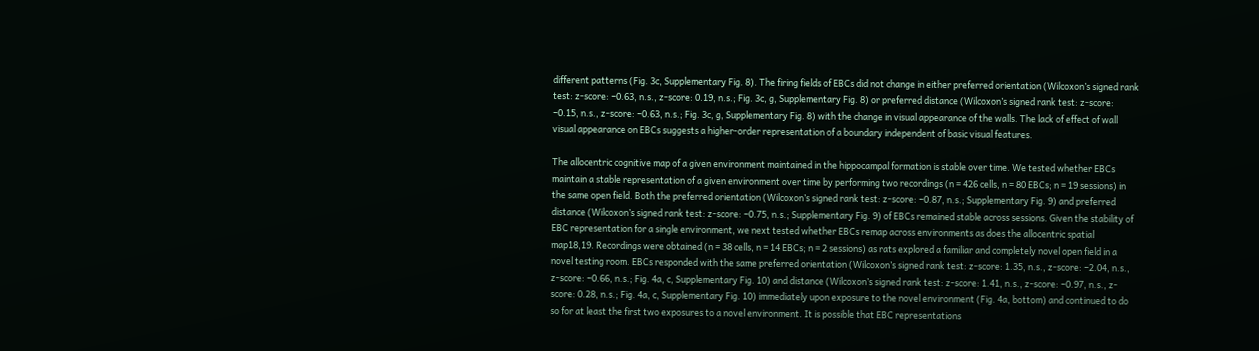different patterns (Fig. 3c, Supplementary Fig. 8). The firing fields of EBCs did not change in either preferred orientation (Wilcoxon’s signed rank test: z-score: −0.63, n.s., z-score: 0.19, n.s.; Fig. 3c, g, Supplementary Fig. 8) or preferred distance (Wilcoxon’s signed rank test: z-score: −0.15, n.s., z-score: −0.63, n.s.; Fig. 3c, g, Supplementary Fig. 8) with the change in visual appearance of the walls. The lack of effect of wall visual appearance on EBCs suggests a higher-order representation of a boundary independent of basic visual features.

The allocentric cognitive map of a given environment maintained in the hippocampal formation is stable over time. We tested whether EBCs maintain a stable representation of a given environment over time by performing two recordings (n = 426 cells, n = 80 EBCs; n = 19 sessions) in the same open field. Both the preferred orientation (Wilcoxon’s signed rank test: z-score: −0.87, n.s.; Supplementary Fig. 9) and preferred distance (Wilcoxon’s signed rank test: z-score: −0.75, n.s.; Supplementary Fig. 9) of EBCs remained stable across sessions. Given the stability of EBC representation for a single environment, we next tested whether EBCs remap across environments as does the allocentric spatial map18,19. Recordings were obtained (n = 38 cells, n = 14 EBCs; n = 2 sessions) as rats explored a familiar and completely novel open field in a novel testing room. EBCs responded with the same preferred orientation (Wilcoxon’s signed rank test: z-score: 1.35, n.s., z-score: −2.04, n.s., z-score: −0.66, n.s.; Fig. 4a, c, Supplementary Fig. 10) and distance (Wilcoxon’s signed rank test: z-score: 1.41, n.s., z-score: −0.97, n.s., z-score: 0.28, n.s.; Fig. 4a, c, Supplementary Fig. 10) immediately upon exposure to the novel environment (Fig. 4a, bottom) and continued to do so for at least the first two exposures to a novel environment. It is possible that EBC representations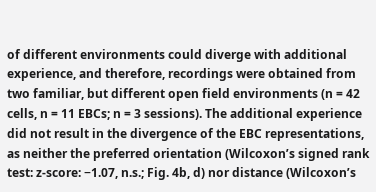of different environments could diverge with additional experience, and therefore, recordings were obtained from two familiar, but different open field environments (n = 42 cells, n = 11 EBCs; n = 3 sessions). The additional experience did not result in the divergence of the EBC representations, as neither the preferred orientation (Wilcoxon’s signed rank test: z-score: −1.07, n.s.; Fig. 4b, d) nor distance (Wilcoxon’s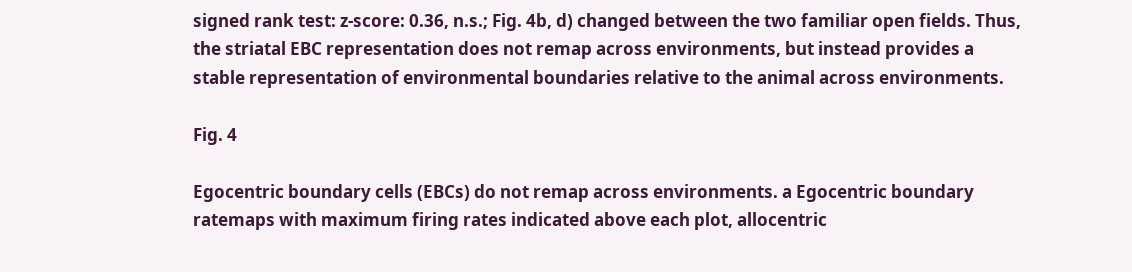signed rank test: z-score: 0.36, n.s.; Fig. 4b, d) changed between the two familiar open fields. Thus, the striatal EBC representation does not remap across environments, but instead provides a stable representation of environmental boundaries relative to the animal across environments.

Fig. 4

Egocentric boundary cells (EBCs) do not remap across environments. a Egocentric boundary ratemaps with maximum firing rates indicated above each plot, allocentric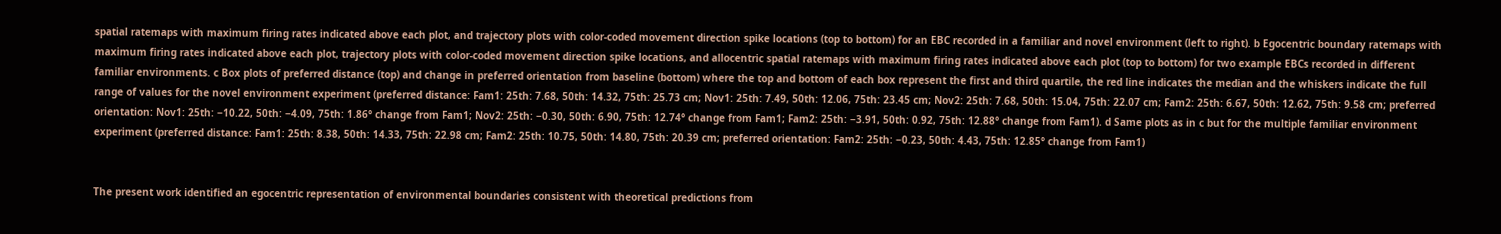spatial ratemaps with maximum firing rates indicated above each plot, and trajectory plots with color-coded movement direction spike locations (top to bottom) for an EBC recorded in a familiar and novel environment (left to right). b Egocentric boundary ratemaps with maximum firing rates indicated above each plot, trajectory plots with color-coded movement direction spike locations, and allocentric spatial ratemaps with maximum firing rates indicated above each plot (top to bottom) for two example EBCs recorded in different familiar environments. c Box plots of preferred distance (top) and change in preferred orientation from baseline (bottom) where the top and bottom of each box represent the first and third quartile, the red line indicates the median and the whiskers indicate the full range of values for the novel environment experiment (preferred distance: Fam1: 25th: 7.68, 50th: 14.32, 75th: 25.73 cm; Nov1: 25th: 7.49, 50th: 12.06, 75th: 23.45 cm; Nov2: 25th: 7.68, 50th: 15.04, 75th: 22.07 cm; Fam2: 25th: 6.67, 50th: 12.62, 75th: 9.58 cm; preferred orientation: Nov1: 25th: −10.22, 50th: −4.09, 75th: 1.86° change from Fam1; Nov2: 25th: −0.30, 50th: 6.90, 75th: 12.74° change from Fam1; Fam2: 25th: −3.91, 50th: 0.92, 75th: 12.88° change from Fam1). d Same plots as in c but for the multiple familiar environment experiment (preferred distance: Fam1: 25th: 8.38, 50th: 14.33, 75th: 22.98 cm; Fam2: 25th: 10.75, 50th: 14.80, 75th: 20.39 cm; preferred orientation: Fam2: 25th: −0.23, 50th: 4.43, 75th: 12.85° change from Fam1)


The present work identified an egocentric representation of environmental boundaries consistent with theoretical predictions from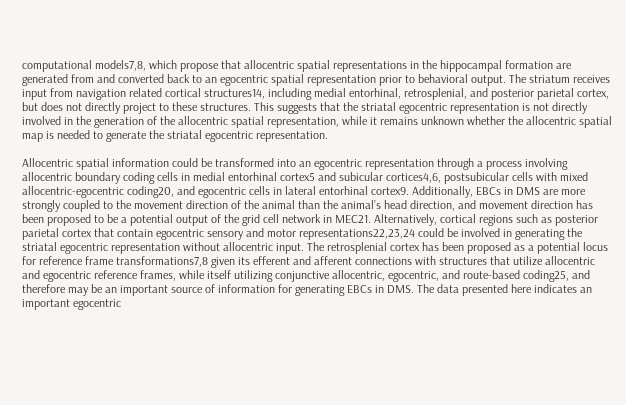computational models7,8, which propose that allocentric spatial representations in the hippocampal formation are generated from and converted back to an egocentric spatial representation prior to behavioral output. The striatum receives input from navigation related cortical structures14, including medial entorhinal, retrosplenial, and posterior parietal cortex, but does not directly project to these structures. This suggests that the striatal egocentric representation is not directly involved in the generation of the allocentric spatial representation, while it remains unknown whether the allocentric spatial map is needed to generate the striatal egocentric representation.

Allocentric spatial information could be transformed into an egocentric representation through a process involving allocentric boundary coding cells in medial entorhinal cortex5 and subicular cortices4,6, postsubicular cells with mixed allocentric-egocentric coding20, and egocentric cells in lateral entorhinal cortex9. Additionally, EBCs in DMS are more strongly coupled to the movement direction of the animal than the animal’s head direction, and movement direction has been proposed to be a potential output of the grid cell network in MEC21. Alternatively, cortical regions such as posterior parietal cortex that contain egocentric sensory and motor representations22,23,24 could be involved in generating the striatal egocentric representation without allocentric input. The retrosplenial cortex has been proposed as a potential locus for reference frame transformations7,8 given its efferent and afferent connections with structures that utilize allocentric and egocentric reference frames, while itself utilizing conjunctive allocentric, egocentric, and route-based coding25, and therefore may be an important source of information for generating EBCs in DMS. The data presented here indicates an important egocentric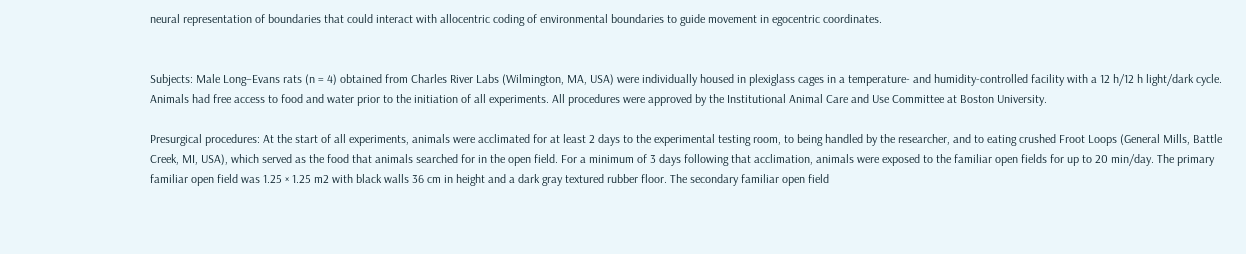neural representation of boundaries that could interact with allocentric coding of environmental boundaries to guide movement in egocentric coordinates.


Subjects: Male Long–Evans rats (n = 4) obtained from Charles River Labs (Wilmington, MA, USA) were individually housed in plexiglass cages in a temperature- and humidity-controlled facility with a 12 h/12 h light/dark cycle. Animals had free access to food and water prior to the initiation of all experiments. All procedures were approved by the Institutional Animal Care and Use Committee at Boston University.

Presurgical procedures: At the start of all experiments, animals were acclimated for at least 2 days to the experimental testing room, to being handled by the researcher, and to eating crushed Froot Loops (General Mills, Battle Creek, MI, USA), which served as the food that animals searched for in the open field. For a minimum of 3 days following that acclimation, animals were exposed to the familiar open fields for up to 20 min/day. The primary familiar open field was 1.25 × 1.25 m2 with black walls 36 cm in height and a dark gray textured rubber floor. The secondary familiar open field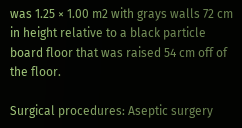was 1.25 × 1.00 m2 with grays walls 72 cm in height relative to a black particle board floor that was raised 54 cm off of the floor.

Surgical procedures: Aseptic surgery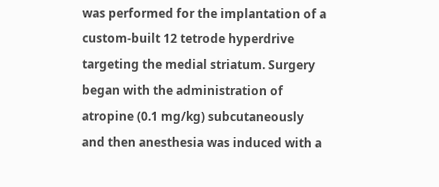was performed for the implantation of a custom-built 12 tetrode hyperdrive targeting the medial striatum. Surgery began with the administration of atropine (0.1 mg/kg) subcutaneously and then anesthesia was induced with a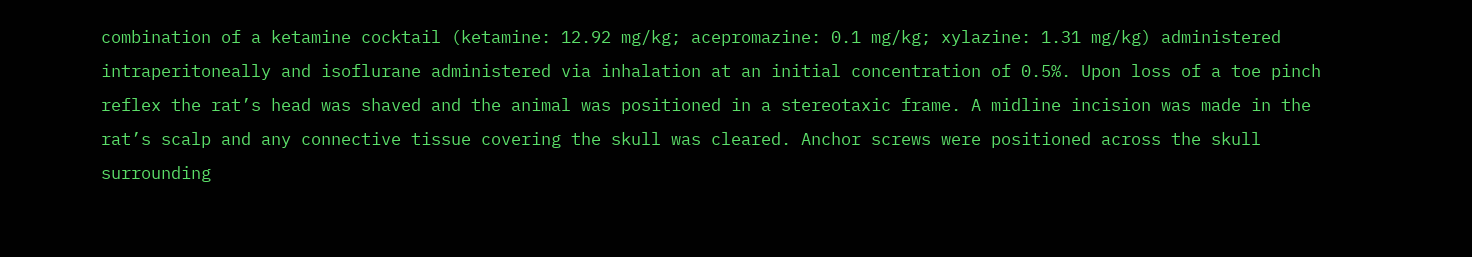combination of a ketamine cocktail (ketamine: 12.92 mg/kg; acepromazine: 0.1 mg/kg; xylazine: 1.31 mg/kg) administered intraperitoneally and isoflurane administered via inhalation at an initial concentration of 0.5%. Upon loss of a toe pinch reflex the rat’s head was shaved and the animal was positioned in a stereotaxic frame. A midline incision was made in the rat’s scalp and any connective tissue covering the skull was cleared. Anchor screws were positioned across the skull surrounding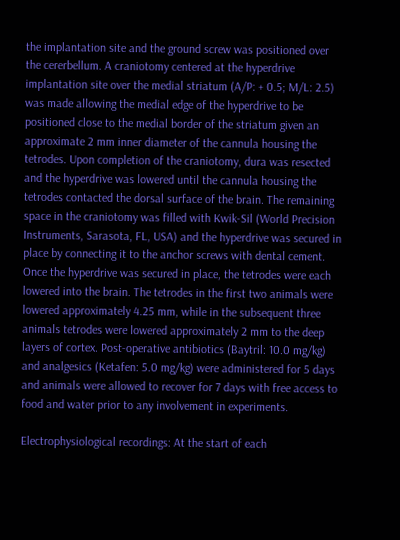the implantation site and the ground screw was positioned over the cererbellum. A craniotomy centered at the hyperdrive implantation site over the medial striatum (A/P: + 0.5; M/L: 2.5) was made allowing the medial edge of the hyperdrive to be positioned close to the medial border of the striatum given an approximate 2 mm inner diameter of the cannula housing the tetrodes. Upon completion of the craniotomy, dura was resected and the hyperdrive was lowered until the cannula housing the tetrodes contacted the dorsal surface of the brain. The remaining space in the craniotomy was filled with Kwik-Sil (World Precision Instruments, Sarasota, FL, USA) and the hyperdrive was secured in place by connecting it to the anchor screws with dental cement. Once the hyperdrive was secured in place, the tetrodes were each lowered into the brain. The tetrodes in the first two animals were lowered approximately 4.25 mm, while in the subsequent three animals tetrodes were lowered approximately 2 mm to the deep layers of cortex. Post-operative antibiotics (Baytril: 10.0 mg/kg) and analgesics (Ketafen: 5.0 mg/kg) were administered for 5 days and animals were allowed to recover for 7 days with free access to food and water prior to any involvement in experiments.

Electrophysiological recordings: At the start of each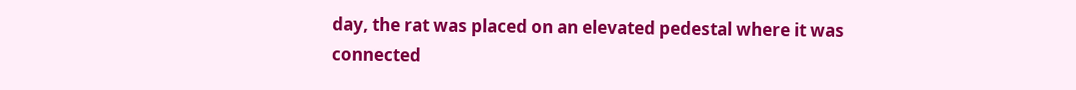day, the rat was placed on an elevated pedestal where it was connected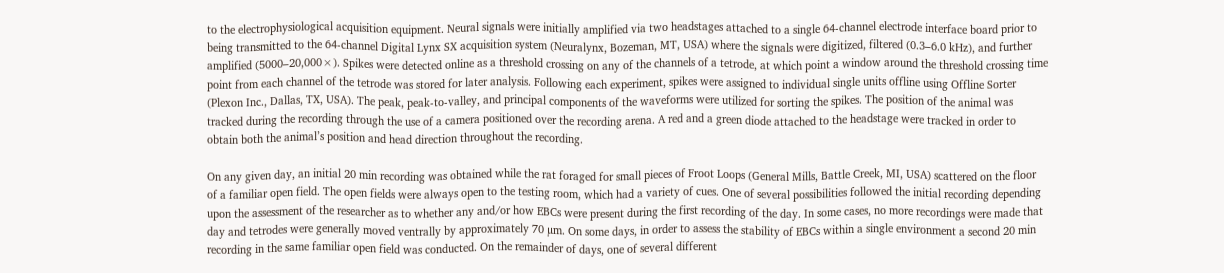to the electrophysiological acquisition equipment. Neural signals were initially amplified via two headstages attached to a single 64-channel electrode interface board prior to being transmitted to the 64-channel Digital Lynx SX acquisition system (Neuralynx, Bozeman, MT, USA) where the signals were digitized, filtered (0.3–6.0 kHz), and further amplified (5000–20,000×). Spikes were detected online as a threshold crossing on any of the channels of a tetrode, at which point a window around the threshold crossing time point from each channel of the tetrode was stored for later analysis. Following each experiment, spikes were assigned to individual single units offline using Offline Sorter (Plexon Inc., Dallas, TX, USA). The peak, peak-to-valley, and principal components of the waveforms were utilized for sorting the spikes. The position of the animal was tracked during the recording through the use of a camera positioned over the recording arena. A red and a green diode attached to the headstage were tracked in order to obtain both the animal’s position and head direction throughout the recording.

On any given day, an initial 20 min recording was obtained while the rat foraged for small pieces of Froot Loops (General Mills, Battle Creek, MI, USA) scattered on the floor of a familiar open field. The open fields were always open to the testing room, which had a variety of cues. One of several possibilities followed the initial recording depending upon the assessment of the researcher as to whether any and/or how EBCs were present during the first recording of the day. In some cases, no more recordings were made that day and tetrodes were generally moved ventrally by approximately 70 µm. On some days, in order to assess the stability of EBCs within a single environment a second 20 min recording in the same familiar open field was conducted. On the remainder of days, one of several different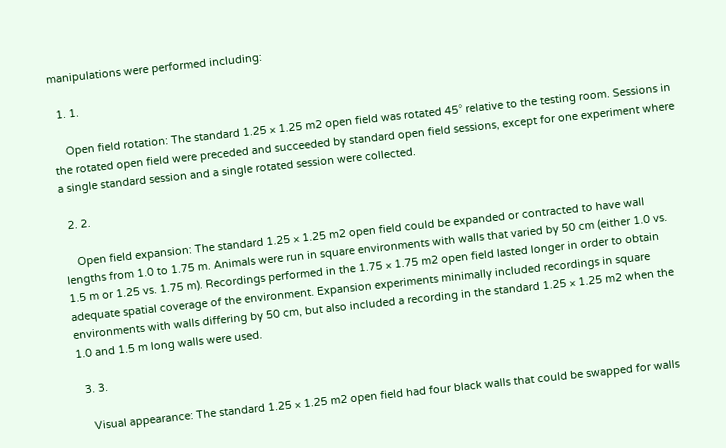manipulations were performed including:

  1. 1.

    Open field rotation: The standard 1.25 × 1.25 m2 open field was rotated 45° relative to the testing room. Sessions in the rotated open field were preceded and succeeded by standard open field sessions, except for one experiment where a single standard session and a single rotated session were collected.

  2. 2.

    Open field expansion: The standard 1.25 × 1.25 m2 open field could be expanded or contracted to have wall lengths from 1.0 to 1.75 m. Animals were run in square environments with walls that varied by 50 cm (either 1.0 vs. 1.5 m or 1.25 vs. 1.75 m). Recordings performed in the 1.75 × 1.75 m2 open field lasted longer in order to obtain adequate spatial coverage of the environment. Expansion experiments minimally included recordings in square environments with walls differing by 50 cm, but also included a recording in the standard 1.25 × 1.25 m2 when the 1.0 and 1.5 m long walls were used.

  3. 3.

    Visual appearance: The standard 1.25 × 1.25 m2 open field had four black walls that could be swapped for walls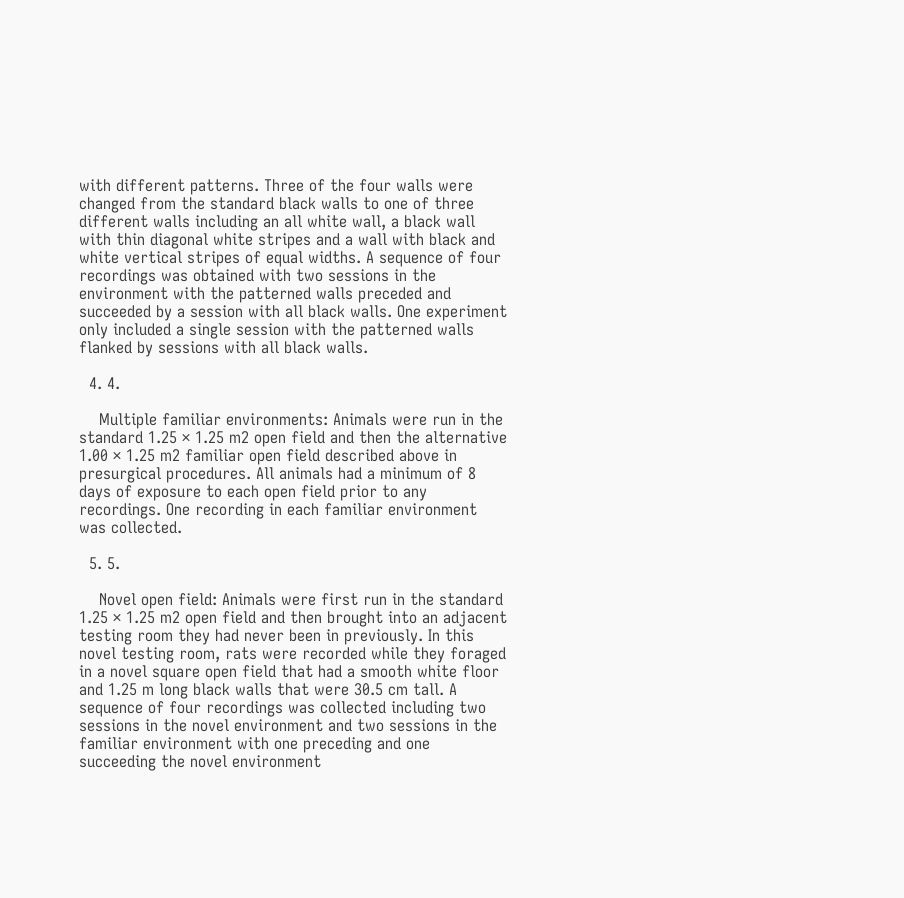with different patterns. Three of the four walls were changed from the standard black walls to one of three different walls including an all white wall, a black wall with thin diagonal white stripes and a wall with black and white vertical stripes of equal widths. A sequence of four recordings was obtained with two sessions in the environment with the patterned walls preceded and succeeded by a session with all black walls. One experiment only included a single session with the patterned walls flanked by sessions with all black walls.

  4. 4.

    Multiple familiar environments: Animals were run in the standard 1.25 × 1.25 m2 open field and then the alternative 1.00 × 1.25 m2 familiar open field described above in presurgical procedures. All animals had a minimum of 8 days of exposure to each open field prior to any recordings. One recording in each familiar environment was collected.

  5. 5.

    Novel open field: Animals were first run in the standard 1.25 × 1.25 m2 open field and then brought into an adjacent testing room they had never been in previously. In this novel testing room, rats were recorded while they foraged in a novel square open field that had a smooth white floor and 1.25 m long black walls that were 30.5 cm tall. A sequence of four recordings was collected including two sessions in the novel environment and two sessions in the familiar environment with one preceding and one succeeding the novel environment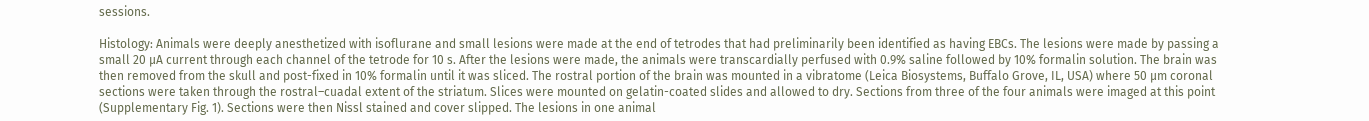sessions.

Histology: Animals were deeply anesthetized with isoflurane and small lesions were made at the end of tetrodes that had preliminarily been identified as having EBCs. The lesions were made by passing a small 20 µA current through each channel of the tetrode for 10 s. After the lesions were made, the animals were transcardially perfused with 0.9% saline followed by 10% formalin solution. The brain was then removed from the skull and post-fixed in 10% formalin until it was sliced. The rostral portion of the brain was mounted in a vibratome (Leica Biosystems, Buffalo Grove, IL, USA) where 50 µm coronal sections were taken through the rostral–cuadal extent of the striatum. Slices were mounted on gelatin-coated slides and allowed to dry. Sections from three of the four animals were imaged at this point (Supplementary Fig. 1). Sections were then Nissl stained and cover slipped. The lesions in one animal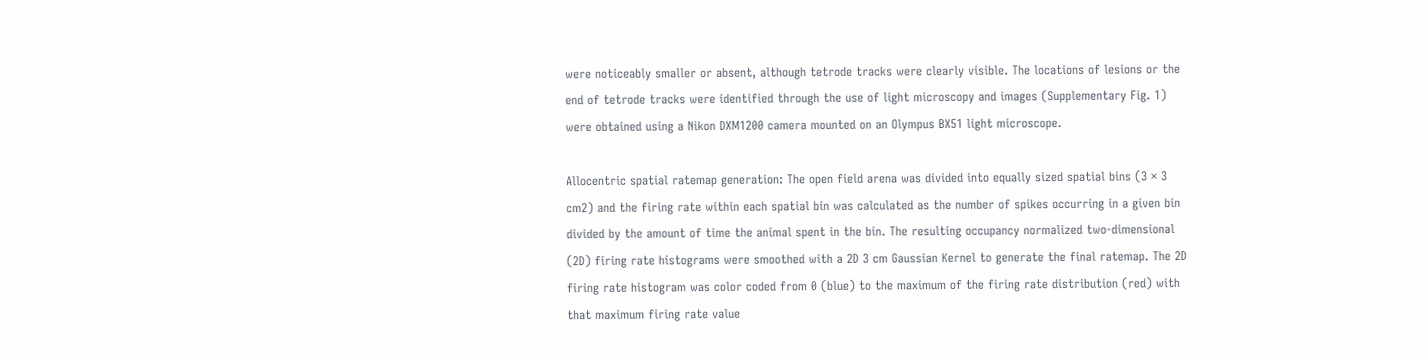were noticeably smaller or absent, although tetrode tracks were clearly visible. The locations of lesions or the end of tetrode tracks were identified through the use of light microscopy and images (Supplementary Fig. 1) were obtained using a Nikon DXM1200 camera mounted on an Olympus BX51 light microscope.

Allocentric spatial ratemap generation: The open field arena was divided into equally sized spatial bins (3 × 3 cm2) and the firing rate within each spatial bin was calculated as the number of spikes occurring in a given bin divided by the amount of time the animal spent in the bin. The resulting occupancy normalized two-dimensional (2D) firing rate histograms were smoothed with a 2D 3 cm Gaussian Kernel to generate the final ratemap. The 2D firing rate histogram was color coded from 0 (blue) to the maximum of the firing rate distribution (red) with that maximum firing rate value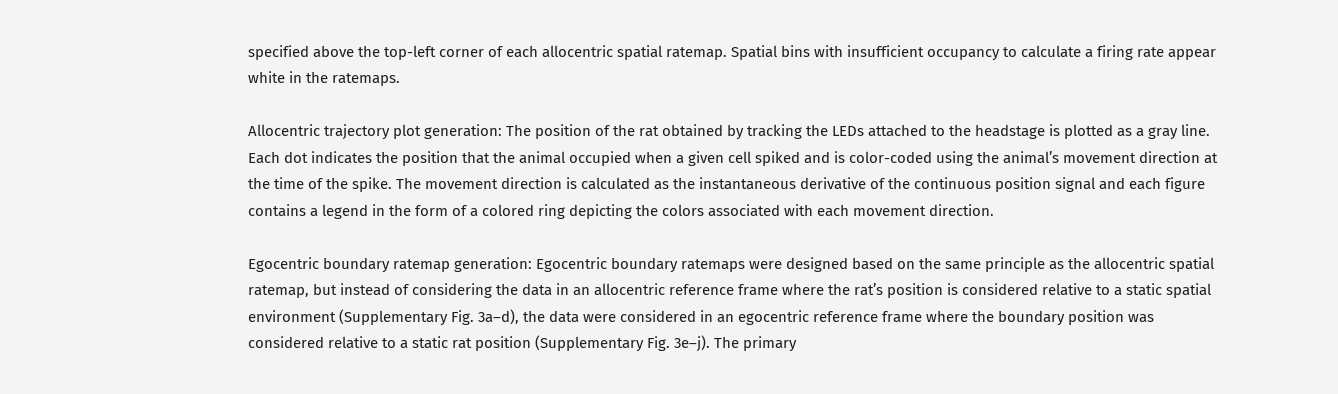specified above the top-left corner of each allocentric spatial ratemap. Spatial bins with insufficient occupancy to calculate a firing rate appear white in the ratemaps.

Allocentric trajectory plot generation: The position of the rat obtained by tracking the LEDs attached to the headstage is plotted as a gray line. Each dot indicates the position that the animal occupied when a given cell spiked and is color-coded using the animal’s movement direction at the time of the spike. The movement direction is calculated as the instantaneous derivative of the continuous position signal and each figure contains a legend in the form of a colored ring depicting the colors associated with each movement direction.

Egocentric boundary ratemap generation: Egocentric boundary ratemaps were designed based on the same principle as the allocentric spatial ratemap, but instead of considering the data in an allocentric reference frame where the rat’s position is considered relative to a static spatial environment (Supplementary Fig. 3a–d), the data were considered in an egocentric reference frame where the boundary position was considered relative to a static rat position (Supplementary Fig. 3e–j). The primary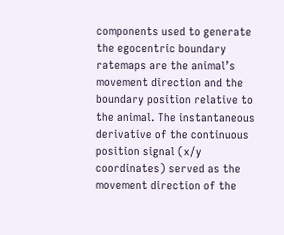components used to generate the egocentric boundary ratemaps are the animal’s movement direction and the boundary position relative to the animal. The instantaneous derivative of the continuous position signal (x/y coordinates) served as the movement direction of the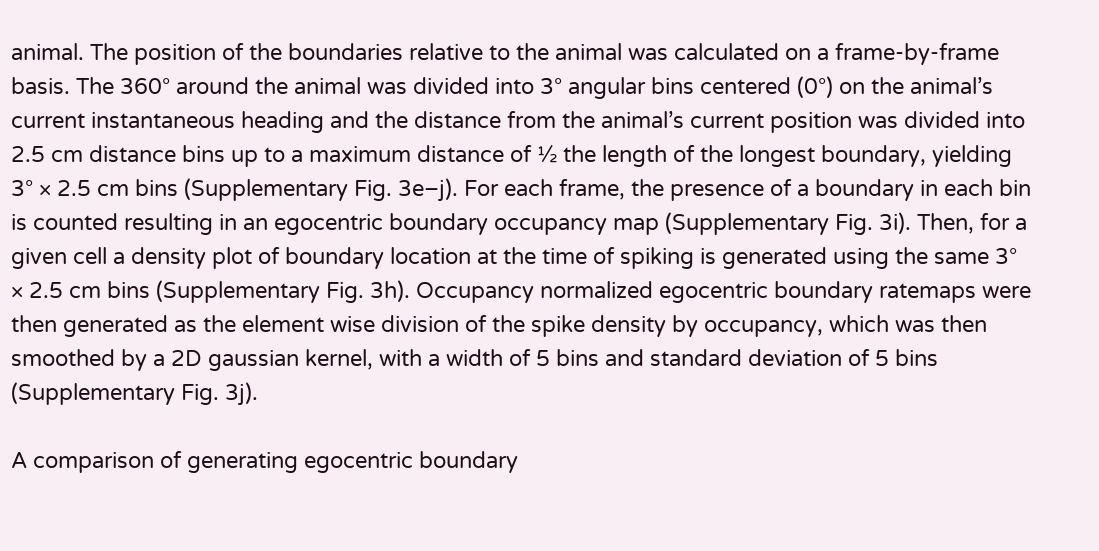animal. The position of the boundaries relative to the animal was calculated on a frame-by-frame basis. The 360° around the animal was divided into 3° angular bins centered (0°) on the animal’s current instantaneous heading and the distance from the animal’s current position was divided into 2.5 cm distance bins up to a maximum distance of ½ the length of the longest boundary, yielding 3° × 2.5 cm bins (Supplementary Fig. 3e–j). For each frame, the presence of a boundary in each bin is counted resulting in an egocentric boundary occupancy map (Supplementary Fig. 3i). Then, for a given cell a density plot of boundary location at the time of spiking is generated using the same 3° × 2.5 cm bins (Supplementary Fig. 3h). Occupancy normalized egocentric boundary ratemaps were then generated as the element wise division of the spike density by occupancy, which was then smoothed by a 2D gaussian kernel, with a width of 5 bins and standard deviation of 5 bins (Supplementary Fig. 3j).

A comparison of generating egocentric boundary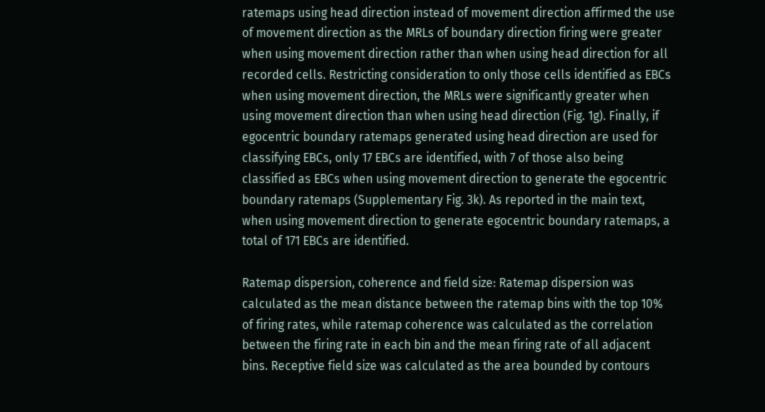ratemaps using head direction instead of movement direction affirmed the use of movement direction as the MRLs of boundary direction firing were greater when using movement direction rather than when using head direction for all recorded cells. Restricting consideration to only those cells identified as EBCs when using movement direction, the MRLs were significantly greater when using movement direction than when using head direction (Fig. 1g). Finally, if egocentric boundary ratemaps generated using head direction are used for classifying EBCs, only 17 EBCs are identified, with 7 of those also being classified as EBCs when using movement direction to generate the egocentric boundary ratemaps (Supplementary Fig. 3k). As reported in the main text, when using movement direction to generate egocentric boundary ratemaps, a total of 171 EBCs are identified.

Ratemap dispersion, coherence and field size: Ratemap dispersion was calculated as the mean distance between the ratemap bins with the top 10% of firing rates, while ratemap coherence was calculated as the correlation between the firing rate in each bin and the mean firing rate of all adjacent bins. Receptive field size was calculated as the area bounded by contours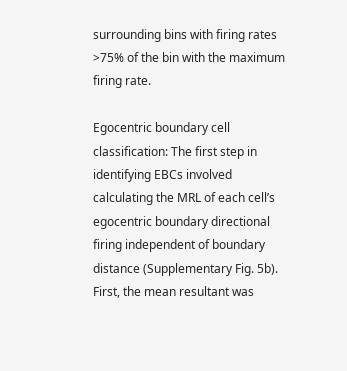surrounding bins with firing rates >75% of the bin with the maximum firing rate.

Egocentric boundary cell classification: The first step in identifying EBCs involved calculating the MRL of each cell’s egocentric boundary directional firing independent of boundary distance (Supplementary Fig. 5b). First, the mean resultant was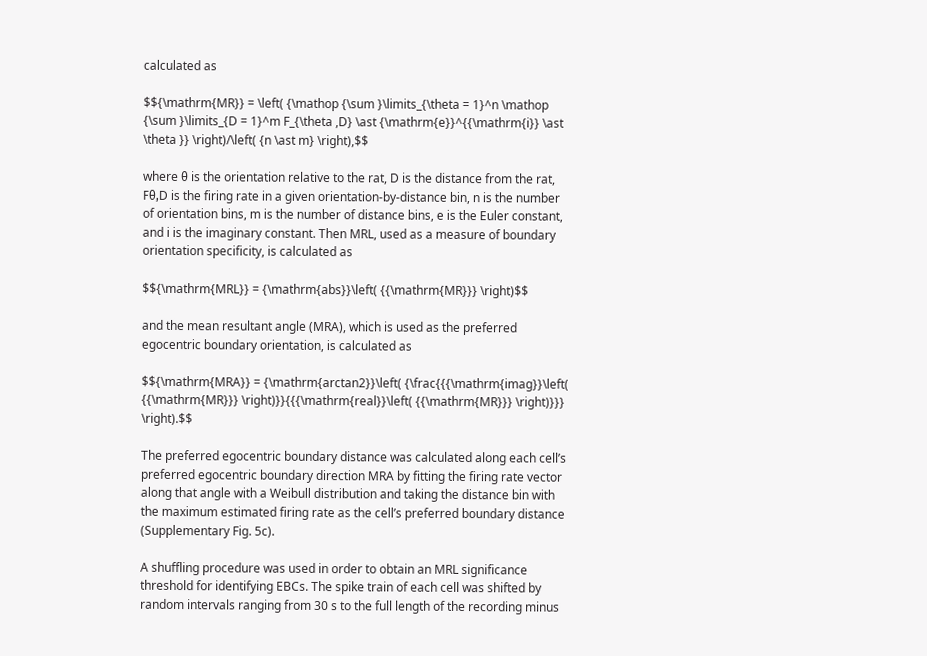calculated as

$${\mathrm{MR}} = \left( {\mathop {\sum }\limits_{\theta = 1}^n \mathop {\sum }\limits_{D = 1}^m F_{\theta ,D} \ast {\mathrm{e}}^{{\mathrm{i}} \ast \theta }} \right)/\left( {n \ast m} \right),$$

where θ is the orientation relative to the rat, D is the distance from the rat, Fθ,D is the firing rate in a given orientation-by-distance bin, n is the number of orientation bins, m is the number of distance bins, e is the Euler constant, and i is the imaginary constant. Then MRL, used as a measure of boundary orientation specificity, is calculated as

$${\mathrm{MRL}} = {\mathrm{abs}}\left( {{\mathrm{MR}}} \right)$$

and the mean resultant angle (MRA), which is used as the preferred egocentric boundary orientation, is calculated as

$${\mathrm{MRA}} = {\mathrm{arctan2}}\left( {\frac{{{\mathrm{imag}}\left( {{\mathrm{MR}}} \right)}}{{{\mathrm{real}}\left( {{\mathrm{MR}}} \right)}}} \right).$$

The preferred egocentric boundary distance was calculated along each cell’s preferred egocentric boundary direction MRA by fitting the firing rate vector along that angle with a Weibull distribution and taking the distance bin with the maximum estimated firing rate as the cell’s preferred boundary distance (Supplementary Fig. 5c).

A shuffling procedure was used in order to obtain an MRL significance threshold for identifying EBCs. The spike train of each cell was shifted by random intervals ranging from 30 s to the full length of the recording minus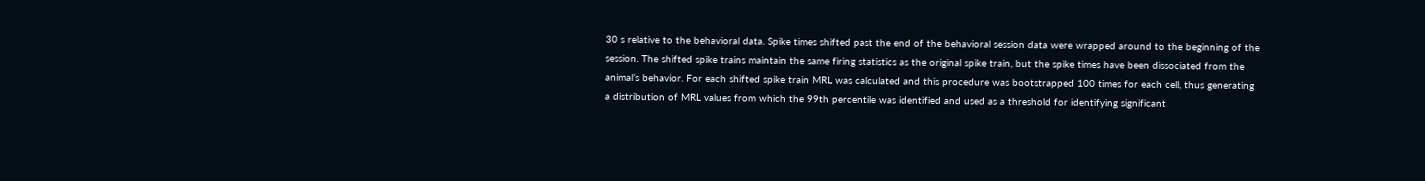30 s relative to the behavioral data. Spike times shifted past the end of the behavioral session data were wrapped around to the beginning of the session. The shifted spike trains maintain the same firing statistics as the original spike train, but the spike times have been dissociated from the animal’s behavior. For each shifted spike train MRL was calculated and this procedure was bootstrapped 100 times for each cell, thus generating a distribution of MRL values from which the 99th percentile was identified and used as a threshold for identifying significant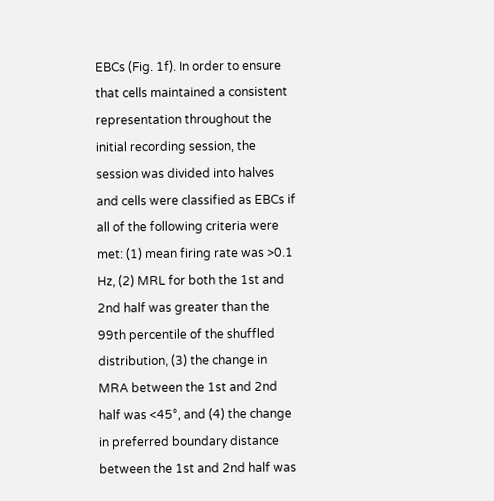EBCs (Fig. 1f). In order to ensure that cells maintained a consistent representation throughout the initial recording session, the session was divided into halves and cells were classified as EBCs if all of the following criteria were met: (1) mean firing rate was >0.1 Hz, (2) MRL for both the 1st and 2nd half was greater than the 99th percentile of the shuffled distribution, (3) the change in MRA between the 1st and 2nd half was <45°, and (4) the change in preferred boundary distance between the 1st and 2nd half was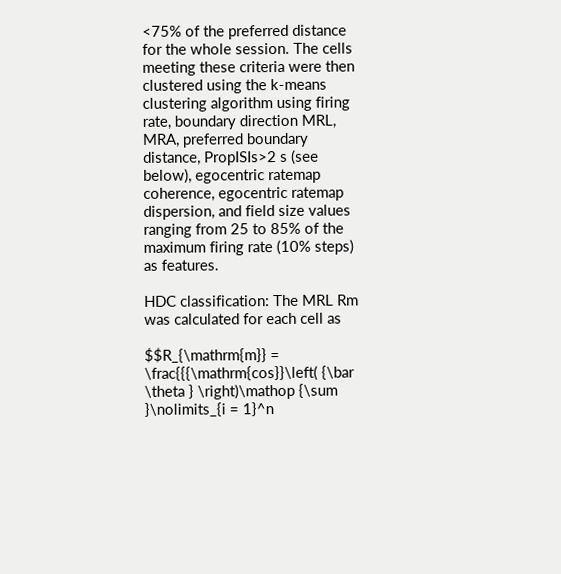<75% of the preferred distance for the whole session. The cells meeting these criteria were then clustered using the k-means clustering algorithm using firing rate, boundary direction MRL, MRA, preferred boundary distance, PropISIs>2 s (see below), egocentric ratemap coherence, egocentric ratemap dispersion, and field size values ranging from 25 to 85% of the maximum firing rate (10% steps) as features.

HDC classification: The MRL Rm was calculated for each cell as

$$R_{\mathrm{m}} = \frac{{{\mathrm{cos}}\left( {\bar \theta } \right)\mathop {\sum }\nolimits_{i = 1}^n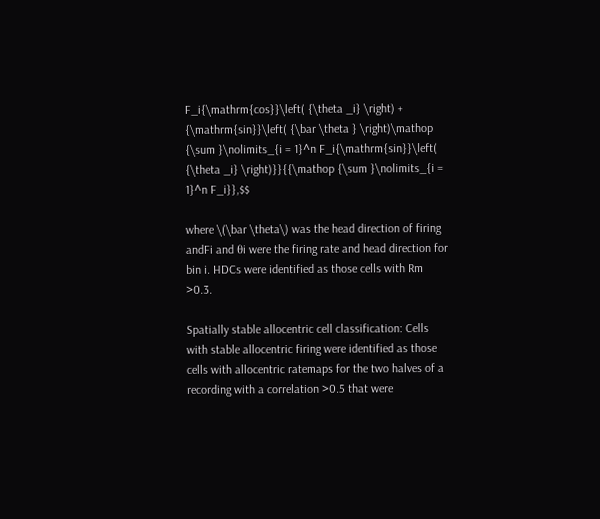F_i{\mathrm{cos}}\left( {\theta _i} \right) + {\mathrm{sin}}\left( {\bar \theta } \right)\mathop {\sum }\nolimits_{i = 1}^n F_i{\mathrm{sin}}\left( {\theta _i} \right)}}{{\mathop {\sum }\nolimits_{i = 1}^n F_i}},$$

where \(\bar \theta\) was the head direction of firing andFi and θi were the firing rate and head direction for bin i. HDCs were identified as those cells with Rm >0.3.

Spatially stable allocentric cell classification: Cells with stable allocentric firing were identified as those cells with allocentric ratemaps for the two halves of a recording with a correlation >0.5 that were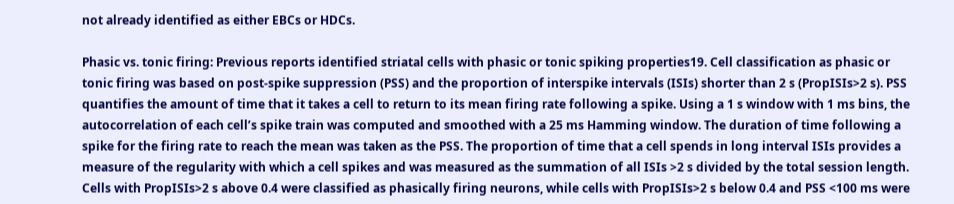not already identified as either EBCs or HDCs.

Phasic vs. tonic firing: Previous reports identified striatal cells with phasic or tonic spiking properties19. Cell classification as phasic or tonic firing was based on post-spike suppression (PSS) and the proportion of interspike intervals (ISIs) shorter than 2 s (PropISIs>2 s). PSS quantifies the amount of time that it takes a cell to return to its mean firing rate following a spike. Using a 1 s window with 1 ms bins, the autocorrelation of each cell’s spike train was computed and smoothed with a 25 ms Hamming window. The duration of time following a spike for the firing rate to reach the mean was taken as the PSS. The proportion of time that a cell spends in long interval ISIs provides a measure of the regularity with which a cell spikes and was measured as the summation of all ISIs >2 s divided by the total session length. Cells with PropISIs>2 s above 0.4 were classified as phasically firing neurons, while cells with PropISIs>2 s below 0.4 and PSS <100 ms were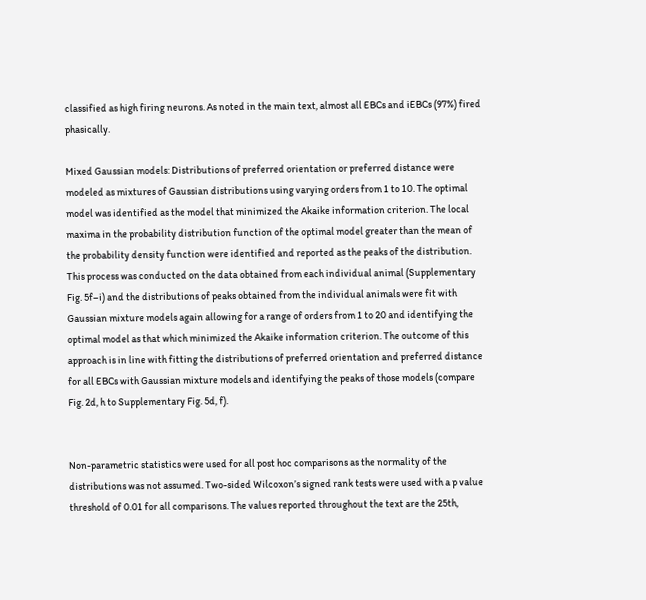classified as high firing neurons. As noted in the main text, almost all EBCs and iEBCs (97%) fired phasically.

Mixed Gaussian models: Distributions of preferred orientation or preferred distance were modeled as mixtures of Gaussian distributions using varying orders from 1 to 10. The optimal model was identified as the model that minimized the Akaike information criterion. The local maxima in the probability distribution function of the optimal model greater than the mean of the probability density function were identified and reported as the peaks of the distribution. This process was conducted on the data obtained from each individual animal (Supplementary Fig. 5f–i) and the distributions of peaks obtained from the individual animals were fit with Gaussian mixture models again allowing for a range of orders from 1 to 20 and identifying the optimal model as that which minimized the Akaike information criterion. The outcome of this approach is in line with fitting the distributions of preferred orientation and preferred distance for all EBCs with Gaussian mixture models and identifying the peaks of those models (compare Fig. 2d, h to Supplementary Fig. 5d, f).


Non-parametric statistics were used for all post hoc comparisons as the normality of the distributions was not assumed. Two-sided Wilcoxon’s signed rank tests were used with a p value threshold of 0.01 for all comparisons. The values reported throughout the text are the 25th,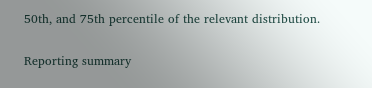50th, and 75th percentile of the relevant distribution.

Reporting summary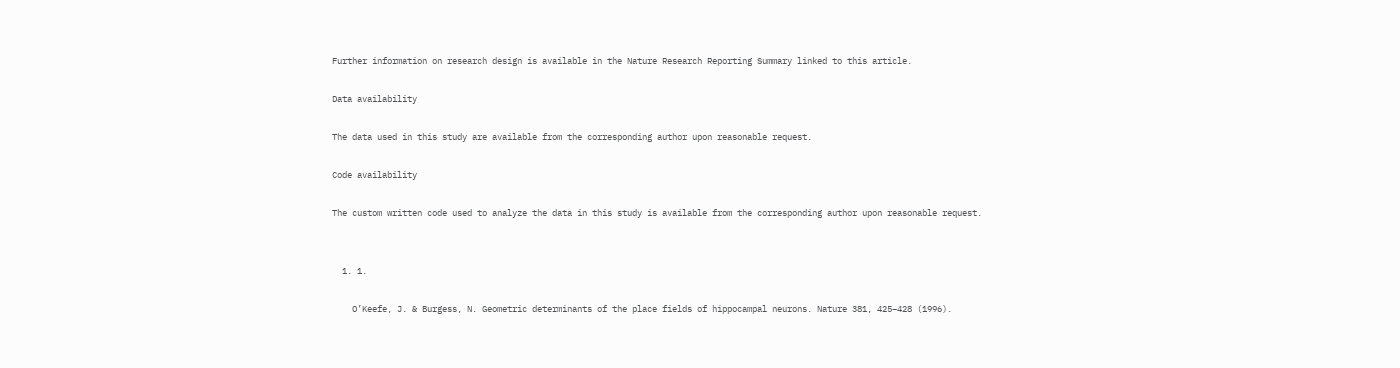Further information on research design is available in the Nature Research Reporting Summary linked to this article.

Data availability

The data used in this study are available from the corresponding author upon reasonable request.

Code availability

The custom written code used to analyze the data in this study is available from the corresponding author upon reasonable request.


  1. 1.

    O’Keefe, J. & Burgess, N. Geometric determinants of the place fields of hippocampal neurons. Nature 381, 425–428 (1996).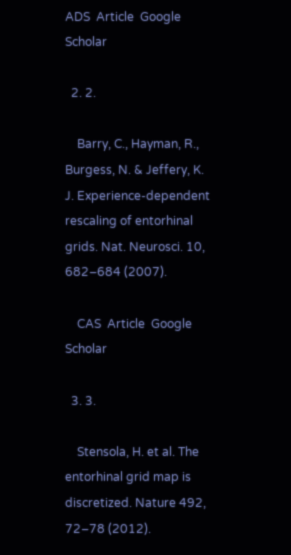ADS  Article  Google Scholar

  2. 2.

    Barry, C., Hayman, R., Burgess, N. & Jeffery, K. J. Experience-dependent rescaling of entorhinal grids. Nat. Neurosci. 10, 682–684 (2007).

    CAS  Article  Google Scholar

  3. 3.

    Stensola, H. et al. The entorhinal grid map is discretized. Nature 492, 72–78 (2012).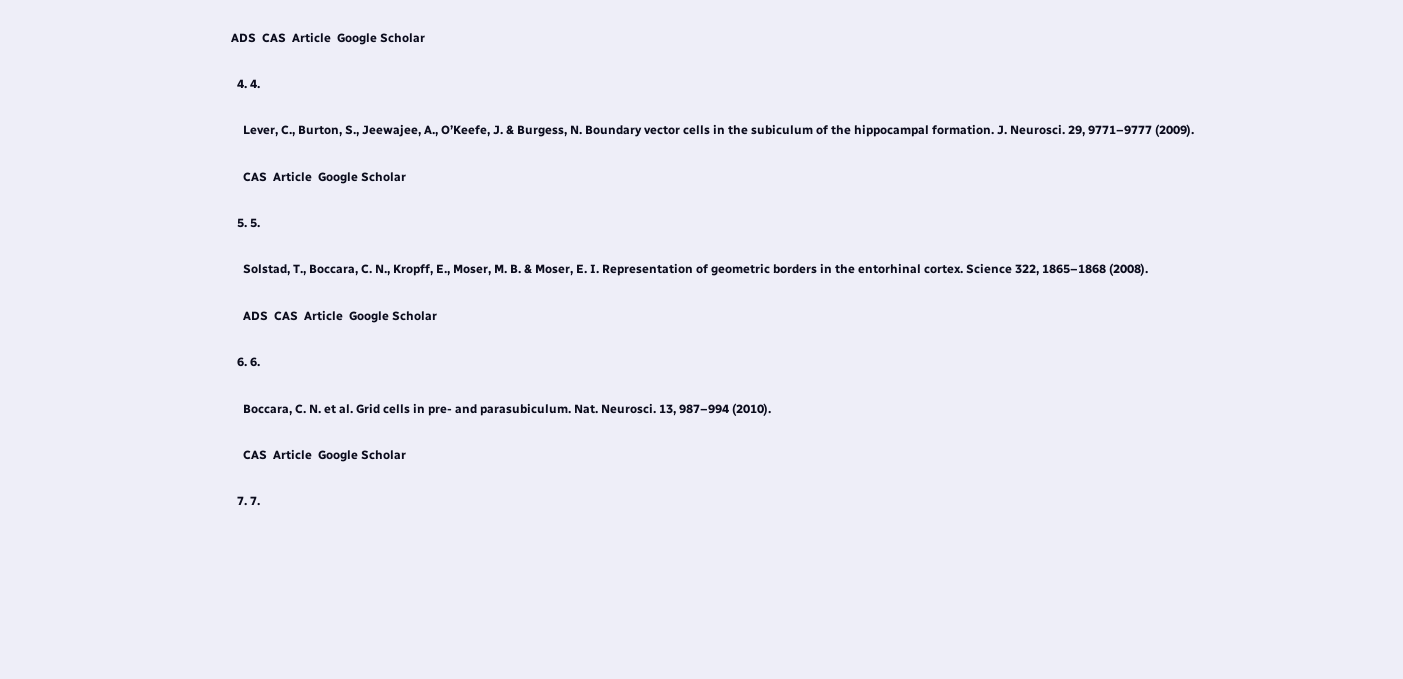ADS  CAS  Article  Google Scholar

  4. 4.

    Lever, C., Burton, S., Jeewajee, A., O’Keefe, J. & Burgess, N. Boundary vector cells in the subiculum of the hippocampal formation. J. Neurosci. 29, 9771–9777 (2009).

    CAS  Article  Google Scholar

  5. 5.

    Solstad, T., Boccara, C. N., Kropff, E., Moser, M. B. & Moser, E. I. Representation of geometric borders in the entorhinal cortex. Science 322, 1865–1868 (2008).

    ADS  CAS  Article  Google Scholar

  6. 6.

    Boccara, C. N. et al. Grid cells in pre- and parasubiculum. Nat. Neurosci. 13, 987–994 (2010).

    CAS  Article  Google Scholar

  7. 7.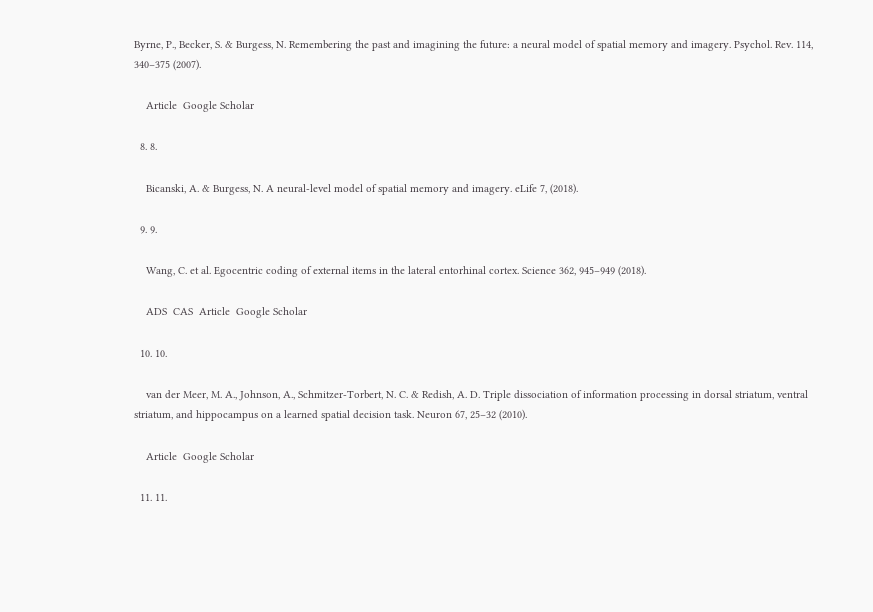Byrne, P., Becker, S. & Burgess, N. Remembering the past and imagining the future: a neural model of spatial memory and imagery. Psychol. Rev. 114, 340–375 (2007).

    Article  Google Scholar

  8. 8.

    Bicanski, A. & Burgess, N. A neural-level model of spatial memory and imagery. eLife 7, (2018).

  9. 9.

    Wang, C. et al. Egocentric coding of external items in the lateral entorhinal cortex. Science 362, 945–949 (2018).

    ADS  CAS  Article  Google Scholar

  10. 10.

    van der Meer, M. A., Johnson, A., Schmitzer-Torbert, N. C. & Redish, A. D. Triple dissociation of information processing in dorsal striatum, ventral striatum, and hippocampus on a learned spatial decision task. Neuron 67, 25–32 (2010).

    Article  Google Scholar

  11. 11.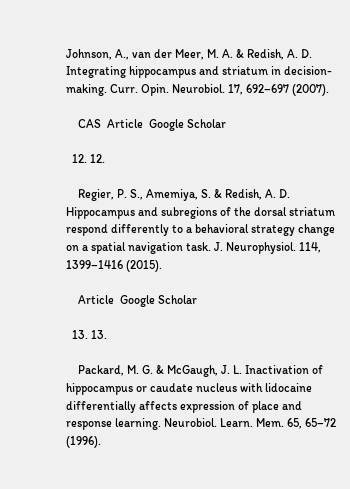Johnson, A., van der Meer, M. A. & Redish, A. D. Integrating hippocampus and striatum in decision-making. Curr. Opin. Neurobiol. 17, 692–697 (2007).

    CAS  Article  Google Scholar

  12. 12.

    Regier, P. S., Amemiya, S. & Redish, A. D. Hippocampus and subregions of the dorsal striatum respond differently to a behavioral strategy change on a spatial navigation task. J. Neurophysiol. 114, 1399–1416 (2015).

    Article  Google Scholar

  13. 13.

    Packard, M. G. & McGaugh, J. L. Inactivation of hippocampus or caudate nucleus with lidocaine differentially affects expression of place and response learning. Neurobiol. Learn. Mem. 65, 65–72 (1996).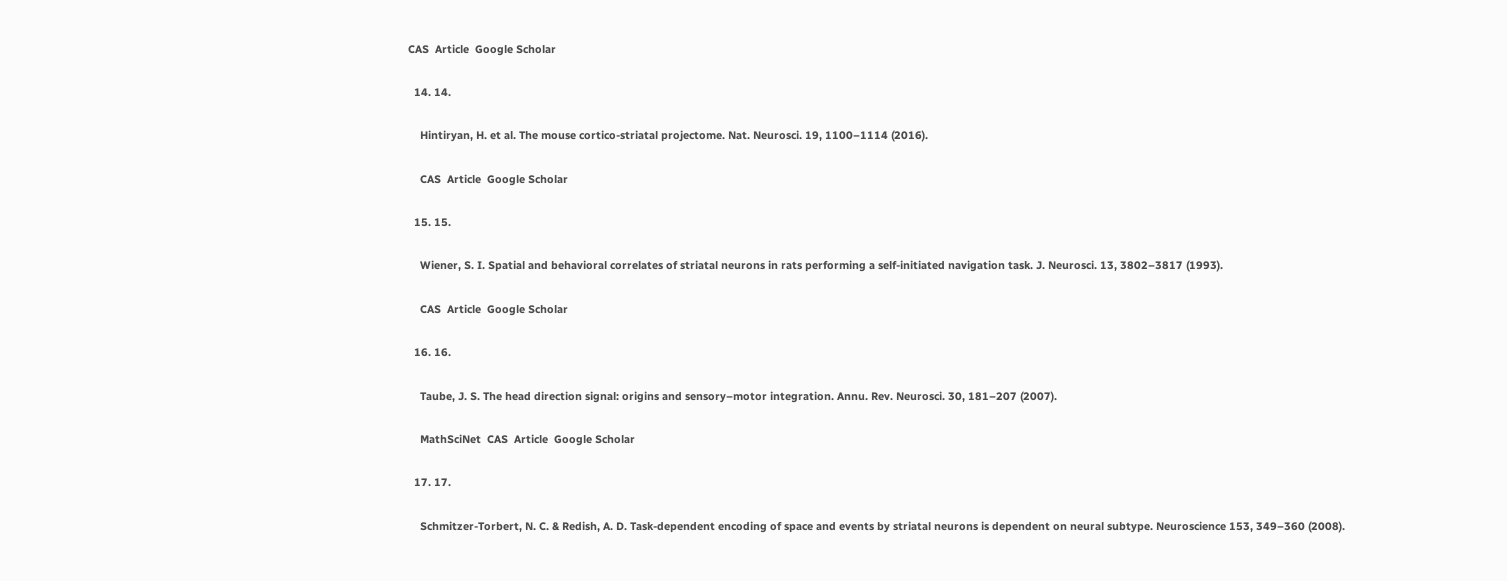CAS  Article  Google Scholar

  14. 14.

    Hintiryan, H. et al. The mouse cortico-striatal projectome. Nat. Neurosci. 19, 1100–1114 (2016).

    CAS  Article  Google Scholar

  15. 15.

    Wiener, S. I. Spatial and behavioral correlates of striatal neurons in rats performing a self-initiated navigation task. J. Neurosci. 13, 3802–3817 (1993).

    CAS  Article  Google Scholar

  16. 16.

    Taube, J. S. The head direction signal: origins and sensory–motor integration. Annu. Rev. Neurosci. 30, 181–207 (2007).

    MathSciNet  CAS  Article  Google Scholar

  17. 17.

    Schmitzer-Torbert, N. C. & Redish, A. D. Task-dependent encoding of space and events by striatal neurons is dependent on neural subtype. Neuroscience 153, 349–360 (2008).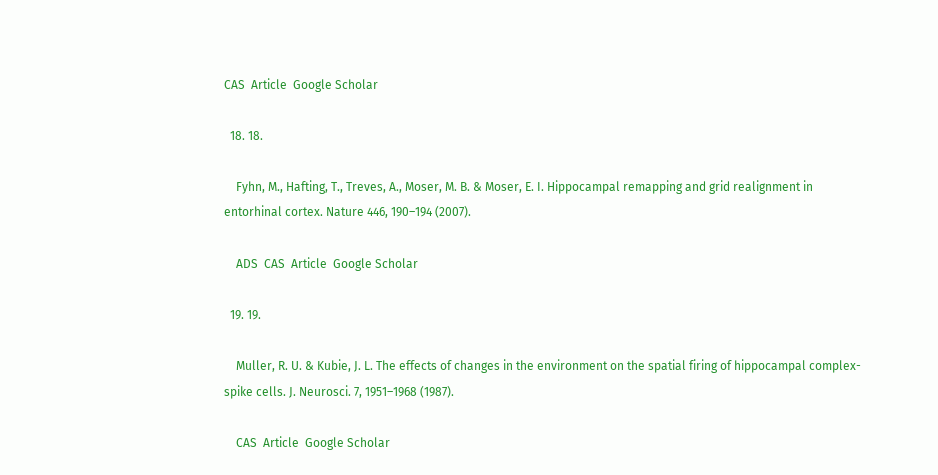CAS  Article  Google Scholar

  18. 18.

    Fyhn, M., Hafting, T., Treves, A., Moser, M. B. & Moser, E. I. Hippocampal remapping and grid realignment in entorhinal cortex. Nature 446, 190–194 (2007).

    ADS  CAS  Article  Google Scholar

  19. 19.

    Muller, R. U. & Kubie, J. L. The effects of changes in the environment on the spatial firing of hippocampal complex-spike cells. J. Neurosci. 7, 1951–1968 (1987).

    CAS  Article  Google Scholar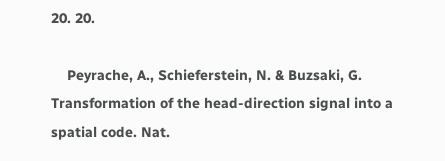20. 20.

    Peyrache, A., Schieferstein, N. & Buzsaki, G. Transformation of the head-direction signal into a spatial code. Nat.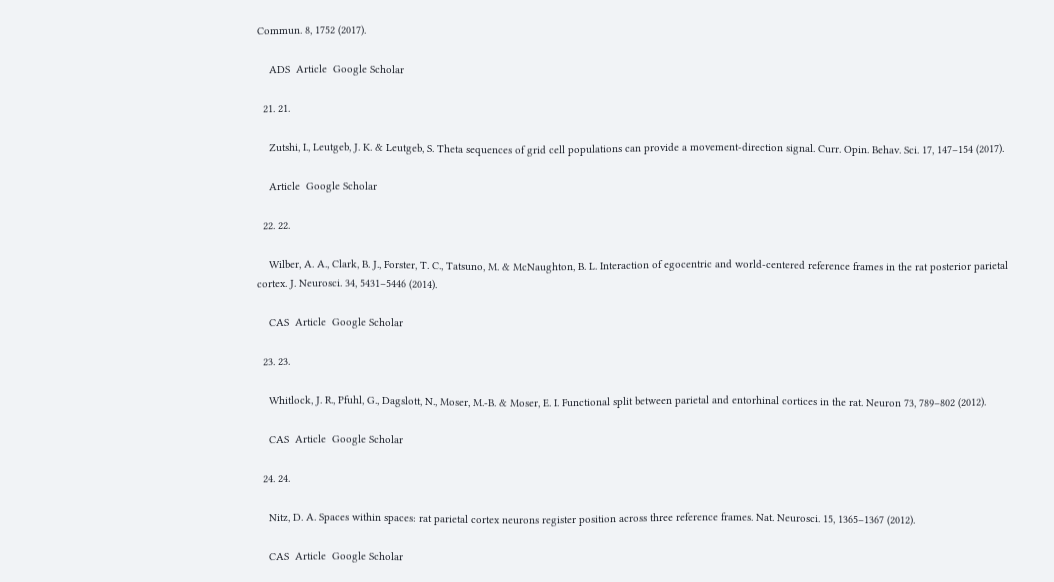Commun. 8, 1752 (2017).

    ADS  Article  Google Scholar

  21. 21.

    Zutshi, I., Leutgeb, J. K. & Leutgeb, S. Theta sequences of grid cell populations can provide a movement-direction signal. Curr. Opin. Behav. Sci. 17, 147–154 (2017).

    Article  Google Scholar

  22. 22.

    Wilber, A. A., Clark, B. J., Forster, T. C., Tatsuno, M. & McNaughton, B. L. Interaction of egocentric and world-centered reference frames in the rat posterior parietal cortex. J. Neurosci. 34, 5431–5446 (2014).

    CAS  Article  Google Scholar

  23. 23.

    Whitlock, J. R., Pfuhl, G., Dagslott, N., Moser, M.-B. & Moser, E. I. Functional split between parietal and entorhinal cortices in the rat. Neuron 73, 789–802 (2012).

    CAS  Article  Google Scholar

  24. 24.

    Nitz, D. A. Spaces within spaces: rat parietal cortex neurons register position across three reference frames. Nat. Neurosci. 15, 1365–1367 (2012).

    CAS  Article  Google Scholar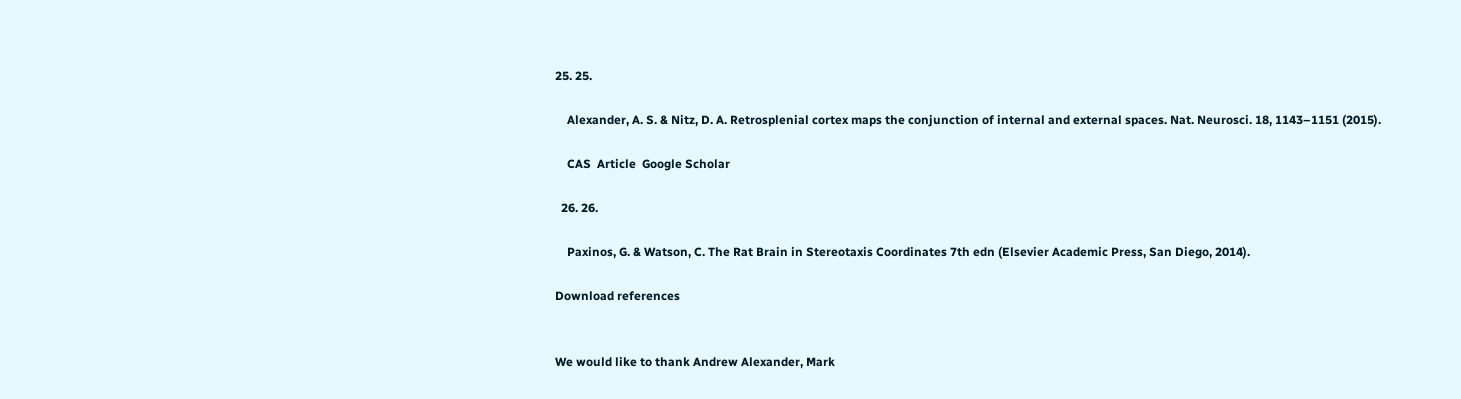25. 25.

    Alexander, A. S. & Nitz, D. A. Retrosplenial cortex maps the conjunction of internal and external spaces. Nat. Neurosci. 18, 1143–1151 (2015).

    CAS  Article  Google Scholar

  26. 26.

    Paxinos, G. & Watson, C. The Rat Brain in Stereotaxis Coordinates 7th edn (Elsevier Academic Press, San Diego, 2014).

Download references


We would like to thank Andrew Alexander, Mark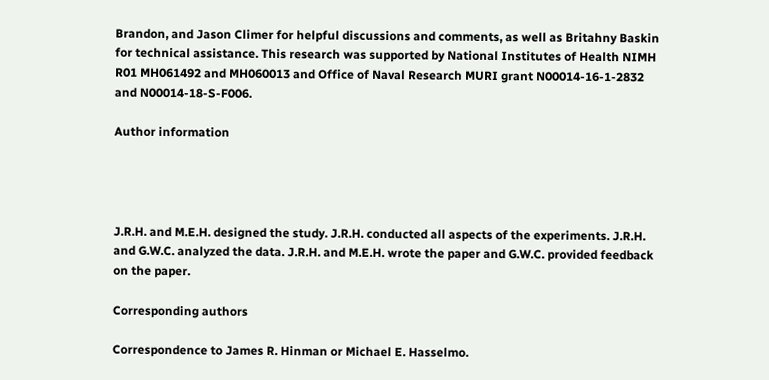Brandon, and Jason Climer for helpful discussions and comments, as well as Britahny Baskin for technical assistance. This research was supported by National Institutes of Health NIMH R01 MH061492 and MH060013 and Office of Naval Research MURI grant N00014-16-1-2832 and N00014-18-S-F006.

Author information




J.R.H. and M.E.H. designed the study. J.R.H. conducted all aspects of the experiments. J.R.H. and G.W.C. analyzed the data. J.R.H. and M.E.H. wrote the paper and G.W.C. provided feedback on the paper.

Corresponding authors

Correspondence to James R. Hinman or Michael E. Hasselmo.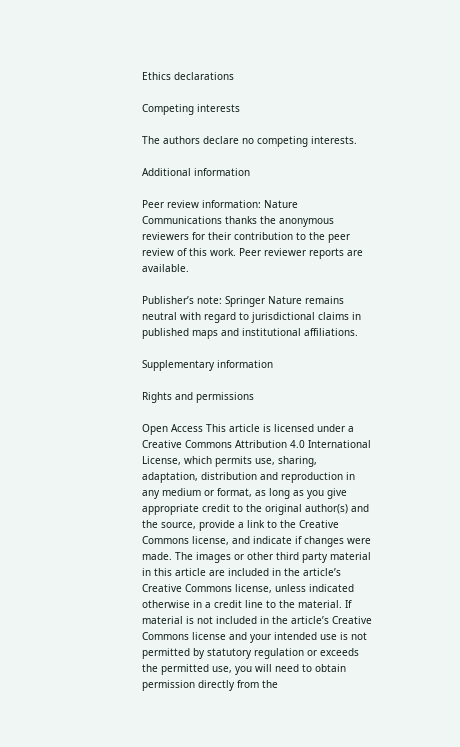Ethics declarations

Competing interests

The authors declare no competing interests.

Additional information

Peer review information: Nature Communications thanks the anonymous reviewers for their contribution to the peer review of this work. Peer reviewer reports are available.

Publisher’s note: Springer Nature remains neutral with regard to jurisdictional claims in published maps and institutional affiliations.

Supplementary information

Rights and permissions

Open Access This article is licensed under a Creative Commons Attribution 4.0 International License, which permits use, sharing, adaptation, distribution and reproduction in any medium or format, as long as you give appropriate credit to the original author(s) and the source, provide a link to the Creative Commons license, and indicate if changes were made. The images or other third party material in this article are included in the article’s Creative Commons license, unless indicated otherwise in a credit line to the material. If material is not included in the article’s Creative Commons license and your intended use is not permitted by statutory regulation or exceeds the permitted use, you will need to obtain permission directly from the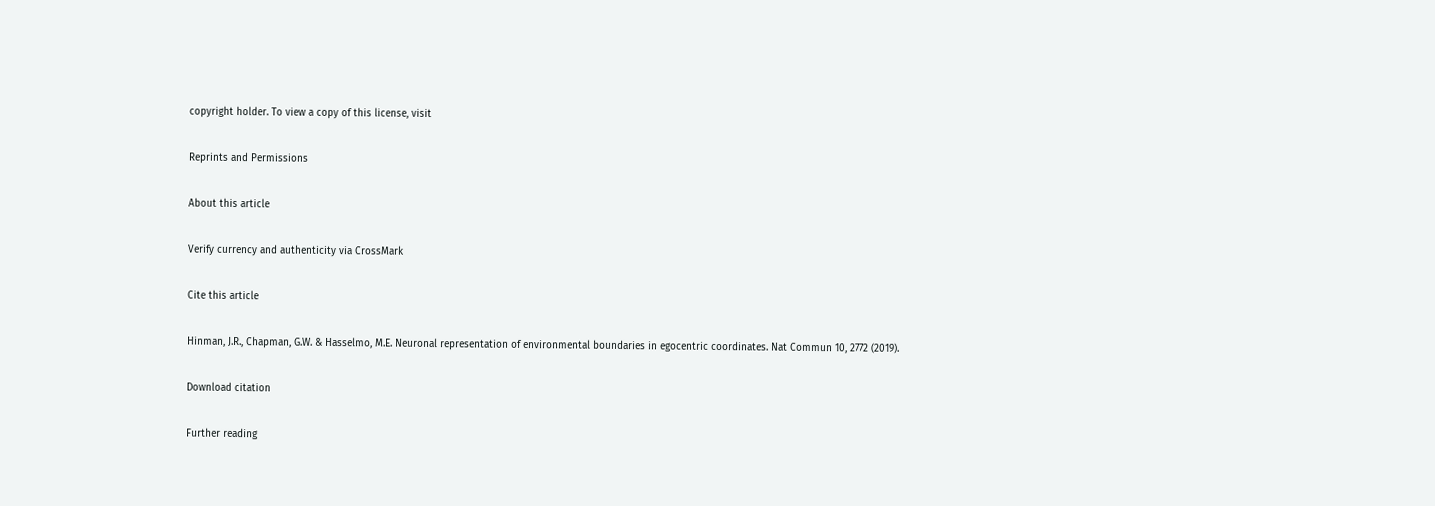copyright holder. To view a copy of this license, visit

Reprints and Permissions

About this article

Verify currency and authenticity via CrossMark

Cite this article

Hinman, J.R., Chapman, G.W. & Hasselmo, M.E. Neuronal representation of environmental boundaries in egocentric coordinates. Nat Commun 10, 2772 (2019).

Download citation

Further reading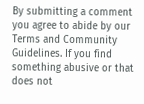By submitting a comment you agree to abide by our Terms and Community Guidelines. If you find something abusive or that does not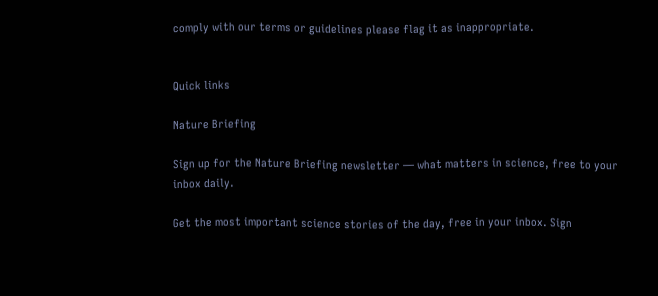comply with our terms or guidelines please flag it as inappropriate.


Quick links

Nature Briefing

Sign up for the Nature Briefing newsletter — what matters in science, free to your inbox daily.

Get the most important science stories of the day, free in your inbox. Sign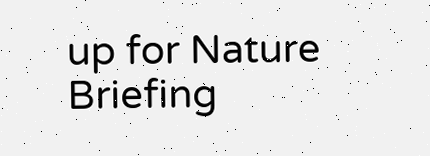up for Nature Briefing